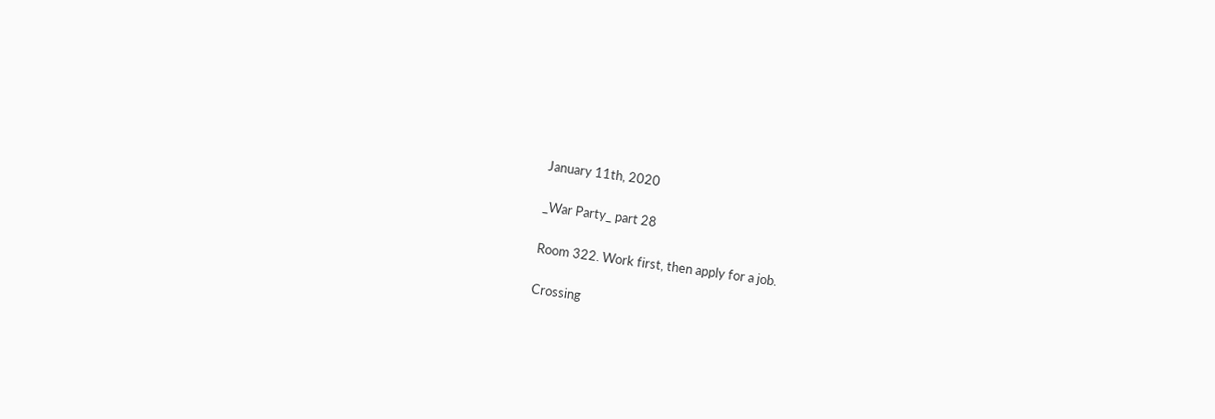January 11th, 2020

_War Party_ part 28

Room 322. Work first, then apply for a job.

Crossing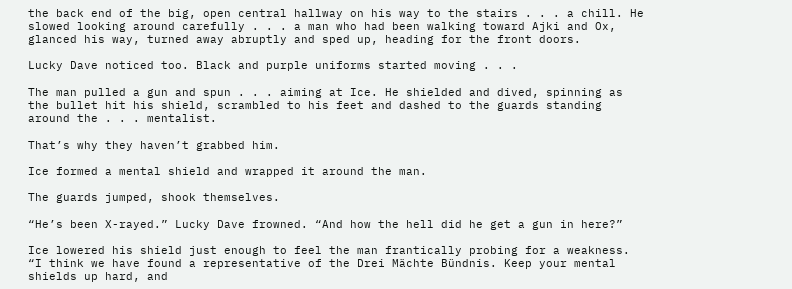the back end of the big, open central hallway on his way to the stairs . . . a chill. He slowed looking around carefully . . . a man who had been walking toward Ajki and Ox, glanced his way, turned away abruptly and sped up, heading for the front doors.

Lucky Dave noticed too. Black and purple uniforms started moving . . .

The man pulled a gun and spun . . . aiming at Ice. He shielded and dived, spinning as the bullet hit his shield, scrambled to his feet and dashed to the guards standing around the . . . mentalist.

That’s why they haven’t grabbed him.

Ice formed a mental shield and wrapped it around the man.

The guards jumped, shook themselves.

“He’s been X-rayed.” Lucky Dave frowned. “And how the hell did he get a gun in here?”

Ice lowered his shield just enough to feel the man frantically probing for a weakness. “I think we have found a representative of the Drei Mächte Bündnis. Keep your mental shields up hard, and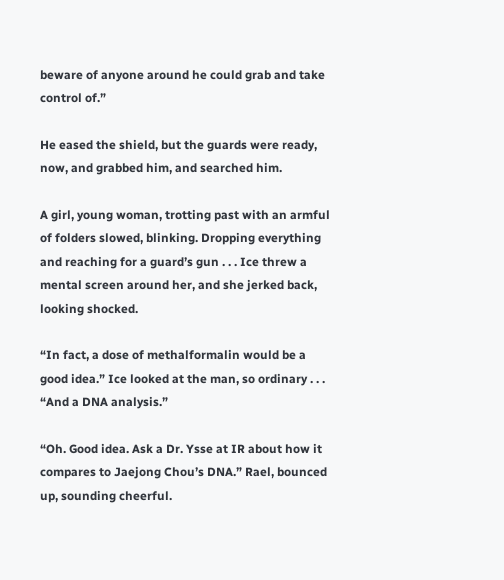beware of anyone around he could grab and take control of.”

He eased the shield, but the guards were ready, now, and grabbed him, and searched him.

A girl, young woman, trotting past with an armful of folders slowed, blinking. Dropping everything and reaching for a guard’s gun . . . Ice threw a mental screen around her, and she jerked back, looking shocked.

“In fact, a dose of methalformalin would be a good idea.” Ice looked at the man, so ordinary . . . “And a DNA analysis.”

“Oh. Good idea. Ask a Dr. Ysse at IR about how it compares to Jaejong Chou’s DNA.” Rael, bounced up, sounding cheerful.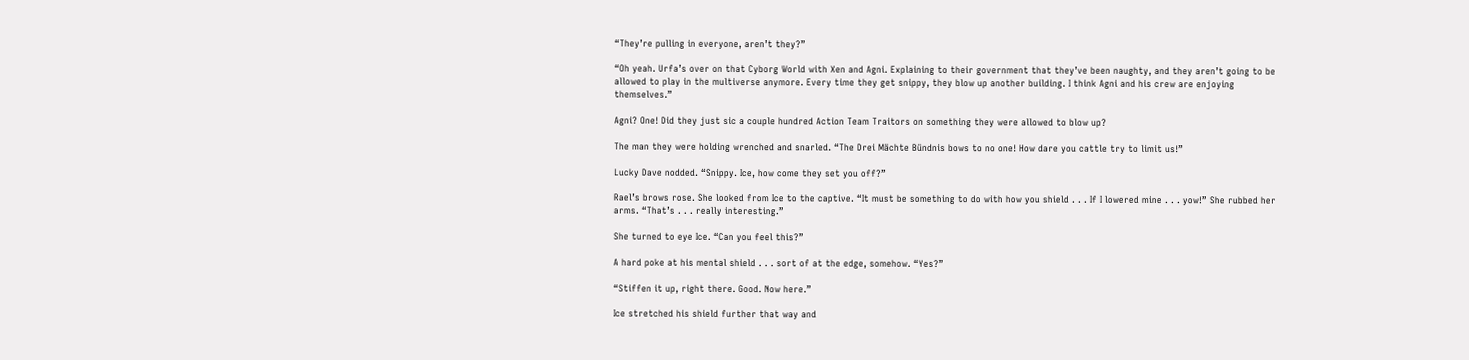“They’re pulling in everyone, aren’t they?”

“Oh yeah. Urfa’s over on that Cyborg World with Xen and Agni. Explaining to their government that they’ve been naughty, and they aren’t going to be allowed to play in the multiverse anymore. Every time they get snippy, they blow up another building. I think Agni and his crew are enjoying themselves.”

Agni? One! Did they just sic a couple hundred Action Team Traitors on something they were allowed to blow up?

The man they were holding wrenched and snarled. “The Drei Mächte Bündnis bows to no one! How dare you cattle try to limit us!”

Lucky Dave nodded. “Snippy. Ice, how come they set you off?”

Rael’s brows rose. She looked from Ice to the captive. “It must be something to do with how you shield . . . If I lowered mine . . . yow!” She rubbed her arms. “That’s . . . really interesting.”

She turned to eye Ice. “Can you feel this?”

A hard poke at his mental shield . . . sort of at the edge, somehow. “Yes?”

“Stiffen it up, right there. Good. Now here.”

Ice stretched his shield further that way and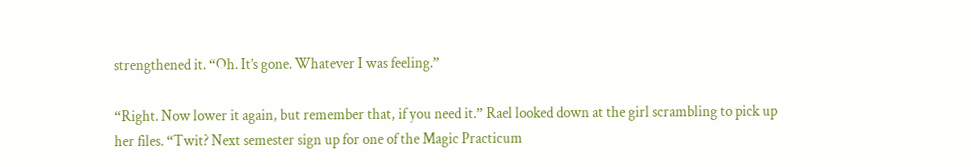strengthened it. “Oh. It’s gone. Whatever I was feeling.”

“Right. Now lower it again, but remember that, if you need it.” Rael looked down at the girl scrambling to pick up her files. “Twit? Next semester sign up for one of the Magic Practicum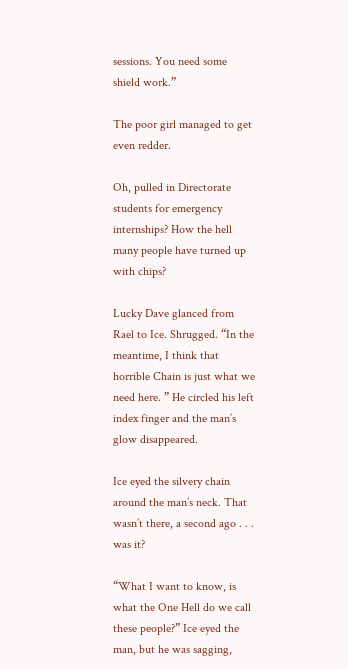sessions. You need some shield work.”

The poor girl managed to get even redder.

Oh, pulled in Directorate students for emergency internships? How the hell many people have turned up with chips?

Lucky Dave glanced from Rael to Ice. Shrugged. “In the meantime, I think that horrible Chain is just what we need here. ” He circled his left index finger and the man’s glow disappeared.

Ice eyed the silvery chain around the man’s neck. That wasn’t there, a second ago . . . was it?

“What I want to know, is what the One Hell do we call these people?” Ice eyed the man, but he was sagging,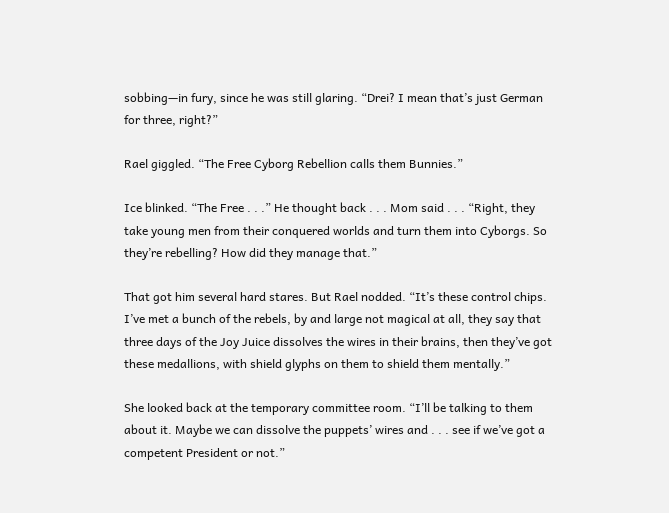sobbing—in fury, since he was still glaring. “Drei? I mean that’s just German for three, right?”

Rael giggled. “The Free Cyborg Rebellion calls them Bunnies.”

Ice blinked. “The Free . . .” He thought back . . . Mom said . . . “Right, they take young men from their conquered worlds and turn them into Cyborgs. So they’re rebelling? How did they manage that.”

That got him several hard stares. But Rael nodded. “It’s these control chips. I’ve met a bunch of the rebels, by and large not magical at all, they say that three days of the Joy Juice dissolves the wires in their brains, then they’ve got these medallions, with shield glyphs on them to shield them mentally.”

She looked back at the temporary committee room. “I’ll be talking to them about it. Maybe we can dissolve the puppets’ wires and . . . see if we’ve got a competent President or not.”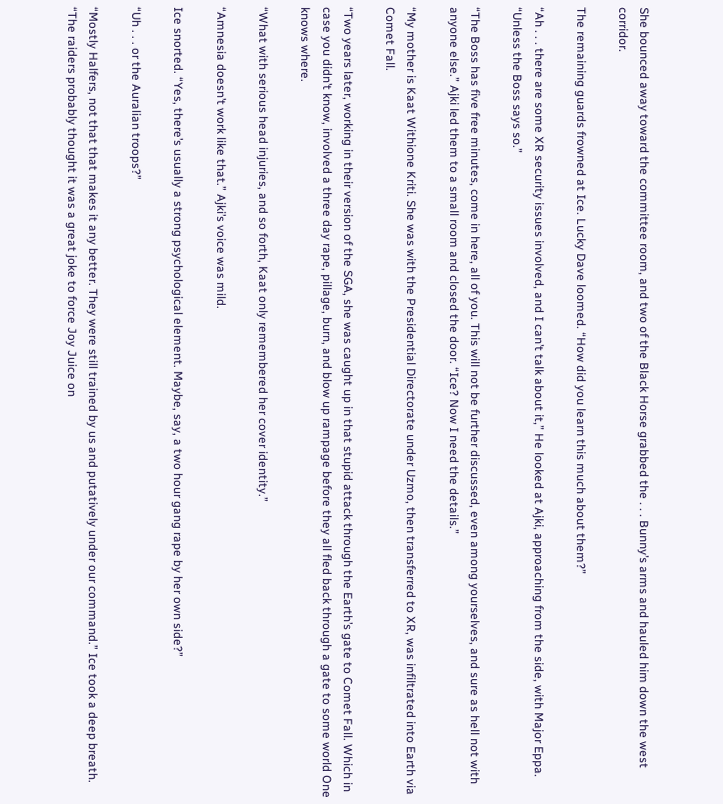She bounced away toward the committee room, and two of the Black Horse grabbed the . . . Bunny’s arms and hauled him down the west corridor.

The remaining guards frowned at Ice. Lucky Dave loomed. “How did you learn this much about them?”

“Ah . . . there are some XR security issues involved, and I can’t talk about it,” He looked at Ajki, approaching from the side, with Major Eppa. “Unless the Boss says so.”

“The Boss has five free minutes, come in here, all of you. This will not be further discussed, even among yourselves, and sure as hell not with anyone else.” Ajki led them to a small room and closed the door. “Ice? Now I need the details.”

“My mother is Kaat Withione Kriti. She was with the Presidential Directorate under Uzmo, then transferred to XR, was infiltrated into Earth via Comet Fall.

“Two years later, working in their version of the SGA, she was caught up in that stupid attack through the Earth’s gate to Comet Fall. Which in case you didn’t know, involved a three day rape, pillage, burn, and blow up rampage before they all fled back through a gate to some world One knows where.

“What with serious head injuries, and so forth, Kaat only remembered her cover identity.”

“Amnesia doesn’t work like that.” Ajki’s voice was mild.

Ice snorted. “Yes, there’s usually a strong psychological element. Maybe, say, a two hour gang rape by her own side?”

“Uh . . . or the Auralian troops?”

“Mostly Halfers, not that that makes it any better. They were still trained by us and putatively under our command.” Ice took a deep breath. “The raiders probably thought it was a great joke to force Joy Juice on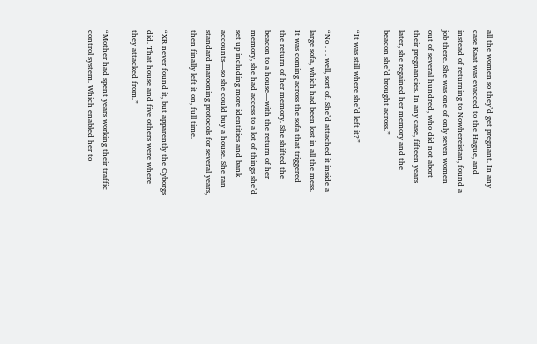all the women so they’d get pregnant. In any case Kaat was evacced to the Hague, and instead of returning to Nowhereistan, found a job there. She was one of only seven women out of several hundred, who did not abort their pregnancies. In any case, fifteen years later, she regained her memory and the beacon she’d brought across.”

“It was still where she’d left it?”

“No . . . well, sort of. She’d attached it inside a large sofa, which had been lost in all the mess. It was coming across the sofa that triggered the return of her memory. She shifted the beacon to a house—with the return of her memory, she had access to a lot of things she’d set up including more identities and bank accounts—so she could buy a house. She ran standard marooning protocols for several years, then finally left it on, full time.

“XR never found it, but apparently the Cyborgs did. That house and five others were where they attacked from.”

“Mother had spent years working their traffic control system. Which enabled her to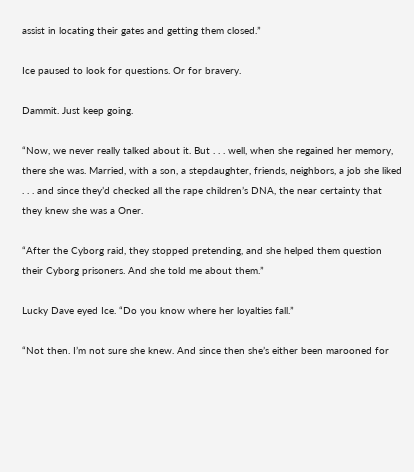assist in locating their gates and getting them closed.”

Ice paused to look for questions. Or for bravery.

Dammit. Just keep going.

“Now, we never really talked about it. But . . . well, when she regained her memory, there she was. Married, with a son, a stepdaughter, friends, neighbors, a job she liked . . . and since they’d checked all the rape children’s DNA, the near certainty that they knew she was a Oner.

“After the Cyborg raid, they stopped pretending, and she helped them question their Cyborg prisoners. And she told me about them.”

Lucky Dave eyed Ice. “Do you know where her loyalties fall.”

“Not then. I’m not sure she knew. And since then she’s either been marooned for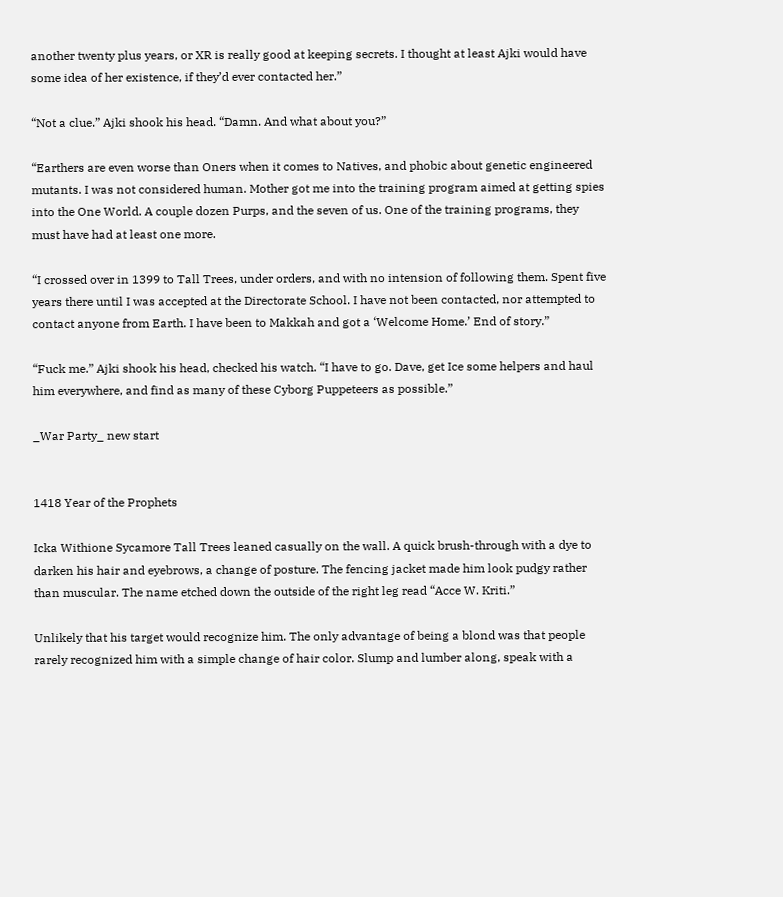another twenty plus years, or XR is really good at keeping secrets. I thought at least Ajki would have some idea of her existence, if they’d ever contacted her.”

“Not a clue.” Ajki shook his head. “Damn. And what about you?”

“Earthers are even worse than Oners when it comes to Natives, and phobic about genetic engineered mutants. I was not considered human. Mother got me into the training program aimed at getting spies into the One World. A couple dozen Purps, and the seven of us. One of the training programs, they must have had at least one more.

“I crossed over in 1399 to Tall Trees, under orders, and with no intension of following them. Spent five years there until I was accepted at the Directorate School. I have not been contacted, nor attempted to contact anyone from Earth. I have been to Makkah and got a ‘Welcome Home.’ End of story.”

“Fuck me.” Ajki shook his head, checked his watch. “I have to go. Dave, get Ice some helpers and haul him everywhere, and find as many of these Cyborg Puppeteers as possible.”

_War Party_ new start


1418 Year of the Prophets

Icka Withione Sycamore Tall Trees leaned casually on the wall. A quick brush-through with a dye to darken his hair and eyebrows, a change of posture. The fencing jacket made him look pudgy rather than muscular. The name etched down the outside of the right leg read “Acce W. Kriti.”

Unlikely that his target would recognize him. The only advantage of being a blond was that people rarely recognized him with a simple change of hair color. Slump and lumber along, speak with a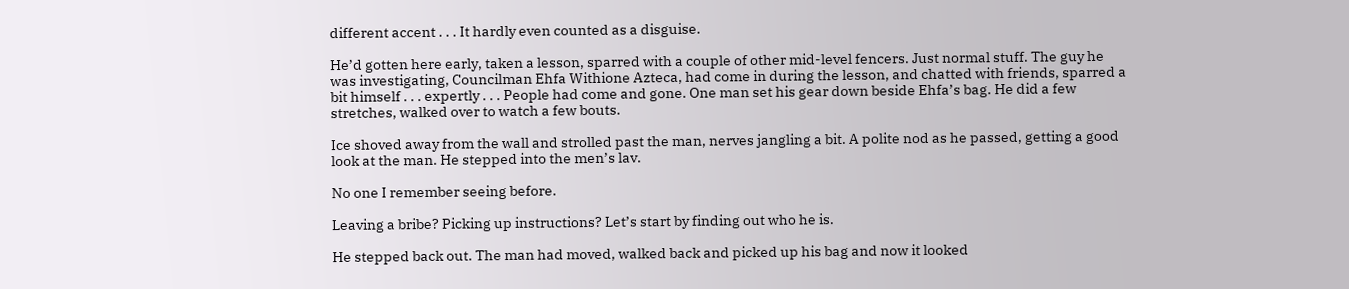different accent . . . It hardly even counted as a disguise.

He’d gotten here early, taken a lesson, sparred with a couple of other mid-level fencers. Just normal stuff. The guy he was investigating, Councilman Ehfa Withione Azteca, had come in during the lesson, and chatted with friends, sparred a bit himself . . . expertly . . . People had come and gone. One man set his gear down beside Ehfa’s bag. He did a few stretches, walked over to watch a few bouts.

Ice shoved away from the wall and strolled past the man, nerves jangling a bit. A polite nod as he passed, getting a good look at the man. He stepped into the men’s lav.

No one I remember seeing before.

Leaving a bribe? Picking up instructions? Let’s start by finding out who he is.

He stepped back out. The man had moved, walked back and picked up his bag and now it looked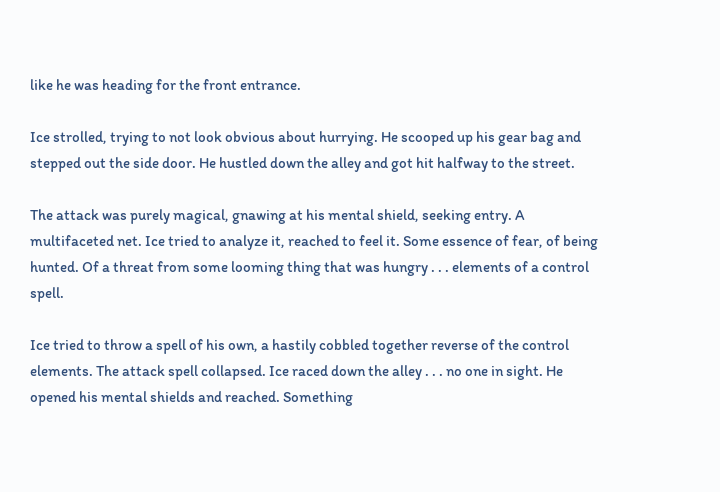like he was heading for the front entrance.

Ice strolled, trying to not look obvious about hurrying. He scooped up his gear bag and stepped out the side door. He hustled down the alley and got hit halfway to the street.

The attack was purely magical, gnawing at his mental shield, seeking entry. A multifaceted net. Ice tried to analyze it, reached to feel it. Some essence of fear, of being hunted. Of a threat from some looming thing that was hungry . . . elements of a control spell.

Ice tried to throw a spell of his own, a hastily cobbled together reverse of the control elements. The attack spell collapsed. Ice raced down the alley . . . no one in sight. He opened his mental shields and reached. Something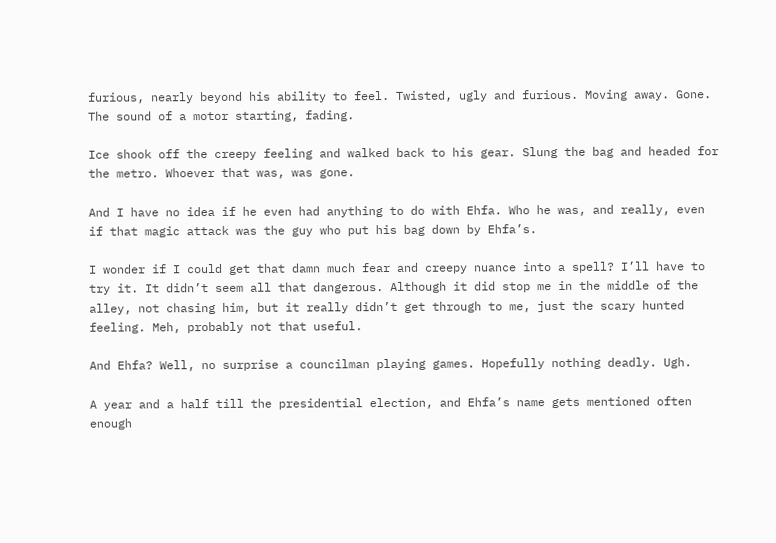furious, nearly beyond his ability to feel. Twisted, ugly and furious. Moving away. Gone. The sound of a motor starting, fading.

Ice shook off the creepy feeling and walked back to his gear. Slung the bag and headed for the metro. Whoever that was, was gone.

And I have no idea if he even had anything to do with Ehfa. Who he was, and really, even if that magic attack was the guy who put his bag down by Ehfa’s.

I wonder if I could get that damn much fear and creepy nuance into a spell? I’ll have to try it. It didn’t seem all that dangerous. Although it did stop me in the middle of the alley, not chasing him, but it really didn’t get through to me, just the scary hunted feeling. Meh, probably not that useful.

And Ehfa? Well, no surprise a councilman playing games. Hopefully nothing deadly. Ugh.

A year and a half till the presidential election, and Ehfa’s name gets mentioned often enough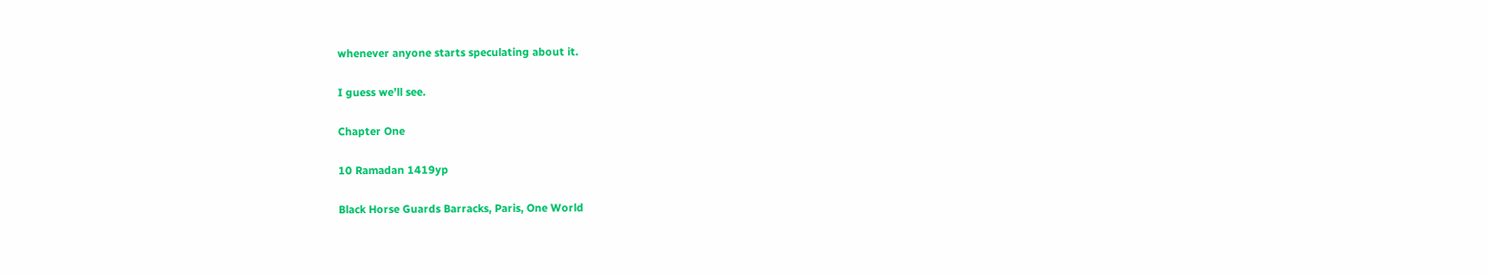whenever anyone starts speculating about it.

I guess we’ll see.

Chapter One

10 Ramadan 1419yp

Black Horse Guards Barracks, Paris, One World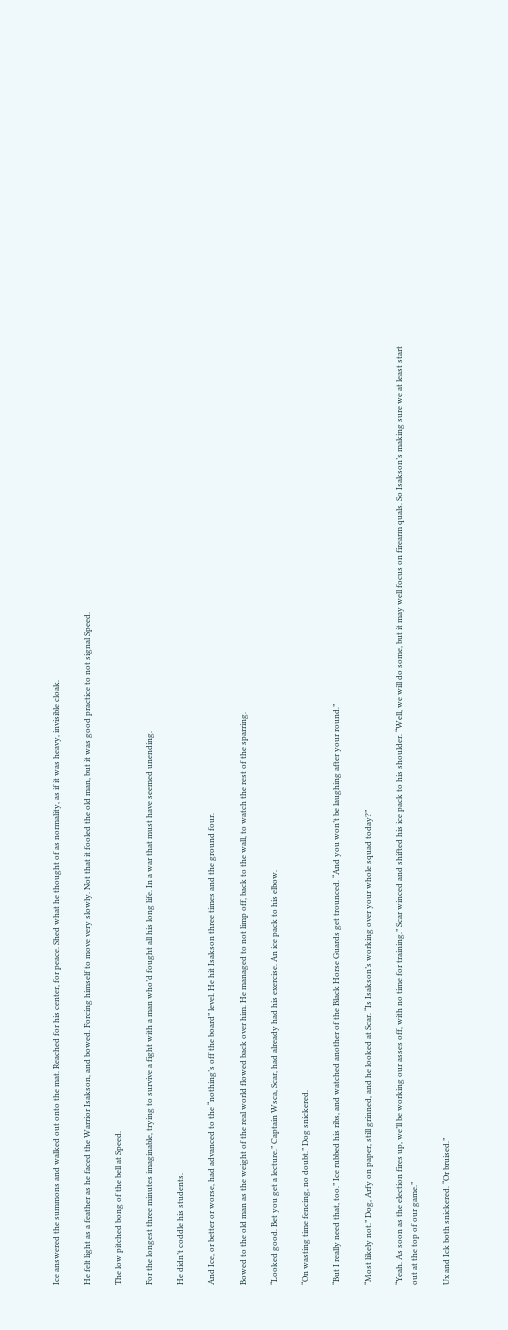Ice answered the summons and walked out onto the mat. Reached for his center, for peace. Shed what he thought of as normality, as if it was heavy, invisible cloak.

He felt light as a feather as he faced the Warrior Isakson, and bowed. Forcing himself to move very slowly. Not that it fooled the old man, but it was good practice to not signal Speed.

The low pitched bong of the bell at Speed.

For the longest three minutes imaginable, trying to survive a fight with a man who’d fought all his long life. In a war that must have seemed unending.

He didn’t coddle his students.

And Ice, or better or worse, had advanced to the “nothing’s off the board” level. He hit Isakson three times and the ground four.

Bowed to the old man as the weight of the real world flowed back over him. He managed to not limp off, back to the wall, to watch the rest of the sparring.

“Looked good. Bet you get a lecture.” Captain Wsca, Scar, had already had his exercise. An ice pack to his elbow.

“On wasting time fencing, no doubt.” Dog snickered.

“But I really need that, too.” Ice rubbed his ribs, and watched another of the Black Horse Guards get trounced. “And you won’t be laughing after your round.”

“Most likely not.” Dog, Arfy on paper, still grinned, and he looked at Scar. “Is Isakson’s working over your whole squad today?”

“Yeah. As soon as the election fires up, we’ll be working our asses off, with no time for training.” Scar winced and shifted his ice pack to his shoulder. “Well, we will do some, but it may well focus on firearm quals. So Isakson’s making sure we at least start out at the top of our game.”

Ux and Ick both snickered. “Or bruised.”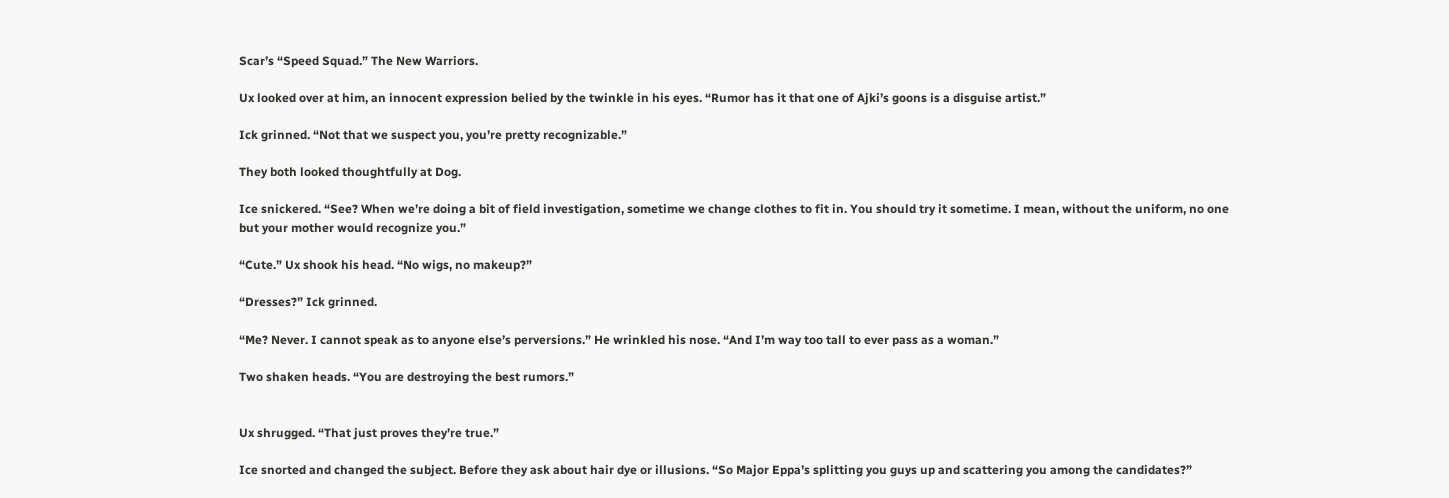Scar’s “Speed Squad.” The New Warriors.

Ux looked over at him, an innocent expression belied by the twinkle in his eyes. “Rumor has it that one of Ajki’s goons is a disguise artist.”

Ick grinned. “Not that we suspect you, you’re pretty recognizable.”

They both looked thoughtfully at Dog.

Ice snickered. “See? When we’re doing a bit of field investigation, sometime we change clothes to fit in. You should try it sometime. I mean, without the uniform, no one but your mother would recognize you.”

“Cute.” Ux shook his head. “No wigs, no makeup?”

“Dresses?” Ick grinned.

“Me? Never. I cannot speak as to anyone else’s perversions.” He wrinkled his nose. “And I’m way too tall to ever pass as a woman.”

Two shaken heads. “You are destroying the best rumors.”


Ux shrugged. “That just proves they’re true.”

Ice snorted and changed the subject. Before they ask about hair dye or illusions. “So Major Eppa’s splitting you guys up and scattering you among the candidates?”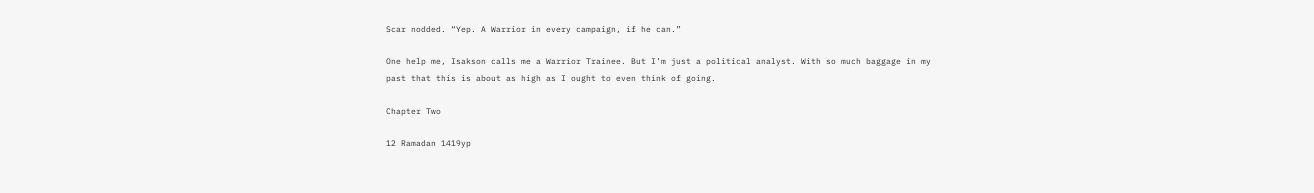Scar nodded. “Yep. A Warrior in every campaign, if he can.”

One help me, Isakson calls me a Warrior Trainee. But I’m just a political analyst. With so much baggage in my past that this is about as high as I ought to even think of going.

Chapter Two

12 Ramadan 1419yp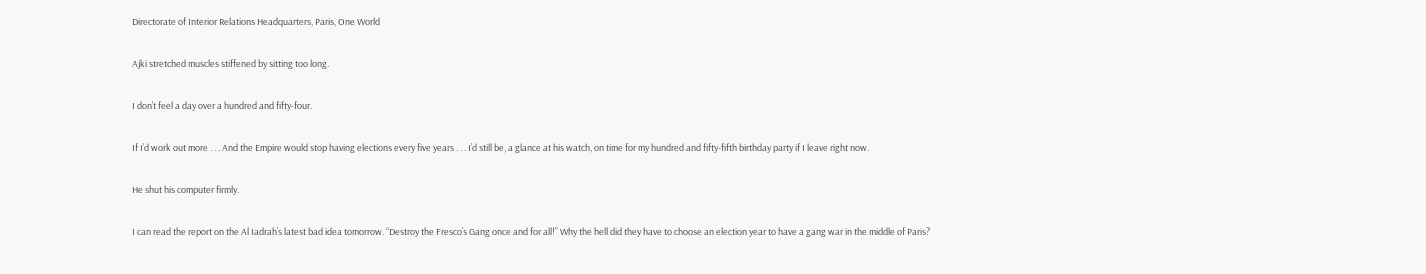Directorate of Interior Relations Headquarters, Paris, One World

Ajki stretched muscles stiffened by sitting too long.

I don’t feel a day over a hundred and fifty-four.

If I’d work out more . . . And the Empire would stop having elections every five years . . . I’d still be, a glance at his watch, on time for my hundred and fifty-fifth birthday party if I leave right now.

He shut his computer firmly.

I can read the report on the Al Iadrah’s latest bad idea tomorrow. “Destroy the Fresco’s Gang once and for all!” Why the hell did they have to choose an election year to have a gang war in the middle of Paris?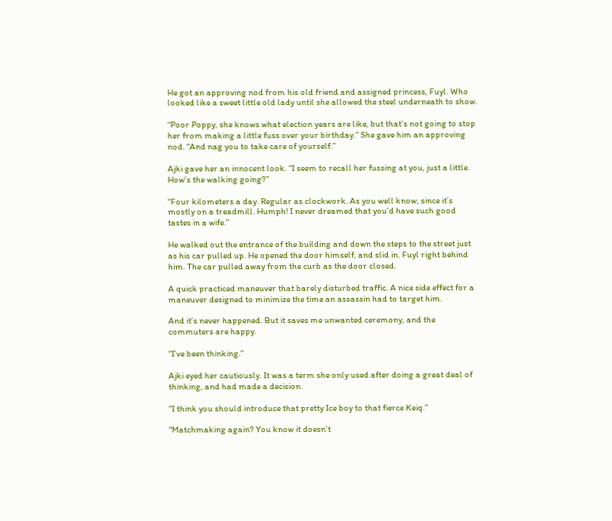He got an approving nod from his old friend and assigned princess, Fuyl. Who looked like a sweet little old lady until she allowed the steel underneath to show.

“Poor Poppy, she knows what election years are like, but that’s not going to stop her from making a little fuss over your birthday.” She gave him an approving nod. “And nag you to take care of yourself.”

Ajki gave her an innocent look. “I seem to recall her fussing at you, just a little. How’s the walking going?”

“Four kilometers a day. Regular as clockwork. As you well know, since it’s mostly on a treadmill. Humph! I never dreamed that you’d have such good tastes in a wife.”

He walked out the entrance of the building and down the steps to the street just as his car pulled up. He opened the door himself, and slid in. Fuyl right behind him. The car pulled away from the curb as the door closed.

A quick practiced maneuver that barely disturbed traffic. A nice side effect for a maneuver designed to minimize the time an assassin had to target him.

And it’s never happened. But it saves me unwanted ceremony, and the commuters are happy.

“I’ve been thinking.”

Ajki eyed her cautiously. It was a term she only used after doing a great deal of thinking, and had made a decision.

“I think you should introduce that pretty Ice boy to that fierce Keiq.”

“Matchmaking again? You know it doesn’t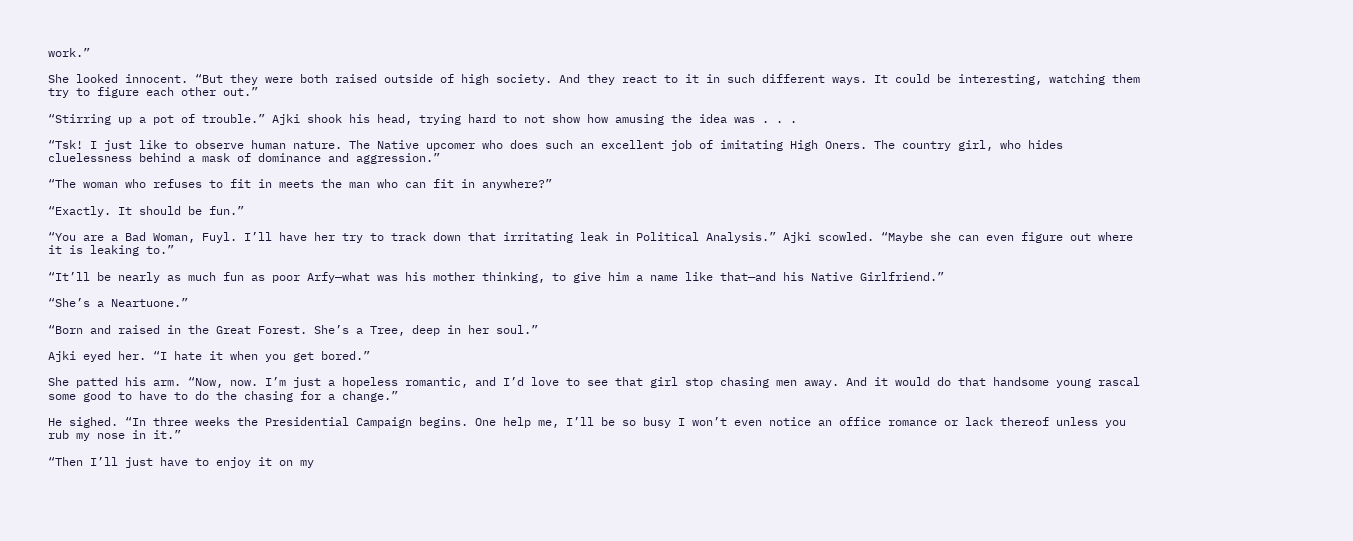work.”

She looked innocent. “But they were both raised outside of high society. And they react to it in such different ways. It could be interesting, watching them try to figure each other out.”

“Stirring up a pot of trouble.” Ajki shook his head, trying hard to not show how amusing the idea was . . .

“Tsk! I just like to observe human nature. The Native upcomer who does such an excellent job of imitating High Oners. The country girl, who hides cluelessness behind a mask of dominance and aggression.”

“The woman who refuses to fit in meets the man who can fit in anywhere?”

“Exactly. It should be fun.”

“You are a Bad Woman, Fuyl. I’ll have her try to track down that irritating leak in Political Analysis.” Ajki scowled. “Maybe she can even figure out where it is leaking to.”

“It’ll be nearly as much fun as poor Arfy—what was his mother thinking, to give him a name like that—and his Native Girlfriend.”

“She’s a Neartuone.”

“Born and raised in the Great Forest. She’s a Tree, deep in her soul.”

Ajki eyed her. “I hate it when you get bored.”

She patted his arm. “Now, now. I’m just a hopeless romantic, and I’d love to see that girl stop chasing men away. And it would do that handsome young rascal some good to have to do the chasing for a change.”

He sighed. “In three weeks the Presidential Campaign begins. One help me, I’ll be so busy I won’t even notice an office romance or lack thereof unless you rub my nose in it.”

“Then I’ll just have to enjoy it on my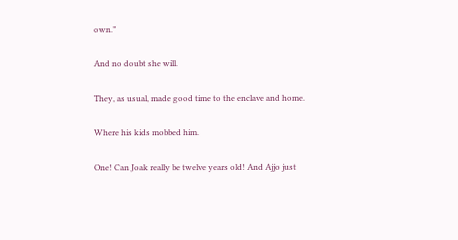own.”

And no doubt she will.

They, as usual, made good time to the enclave and home.

Where his kids mobbed him.

One! Can Joak really be twelve years old! And Ajjo just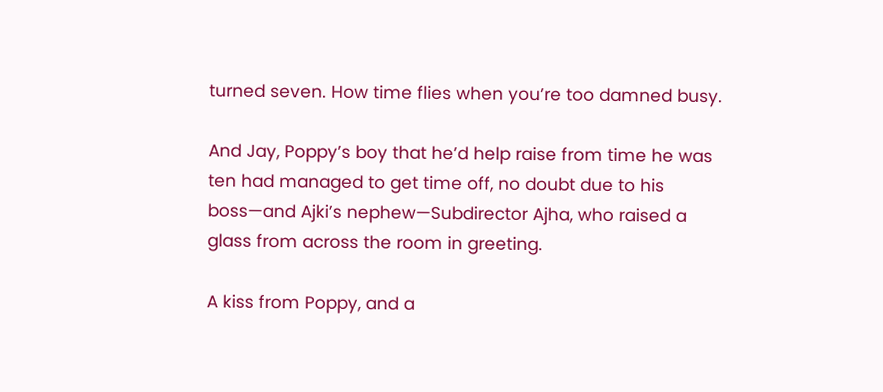turned seven. How time flies when you’re too damned busy.

And Jay, Poppy’s boy that he’d help raise from time he was ten had managed to get time off, no doubt due to his boss—and Ajki’s nephew—Subdirector Ajha, who raised a glass from across the room in greeting.

A kiss from Poppy, and a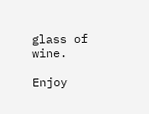glass of wine.

Enjoy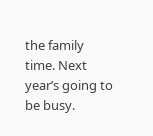the family time. Next year’s going to be busy.